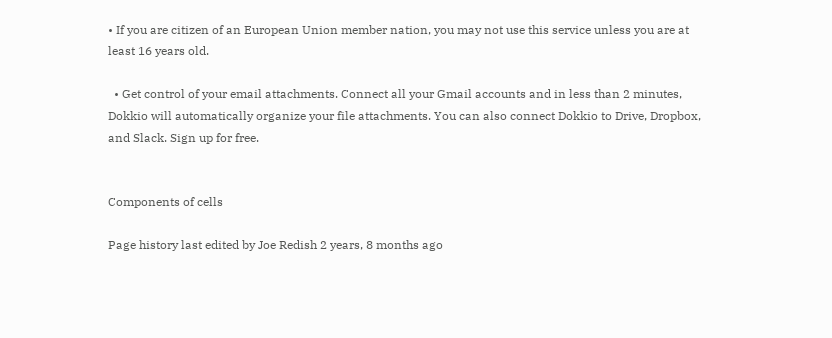• If you are citizen of an European Union member nation, you may not use this service unless you are at least 16 years old.

  • Get control of your email attachments. Connect all your Gmail accounts and in less than 2 minutes, Dokkio will automatically organize your file attachments. You can also connect Dokkio to Drive, Dropbox, and Slack. Sign up for free.


Components of cells

Page history last edited by Joe Redish 2 years, 8 months ago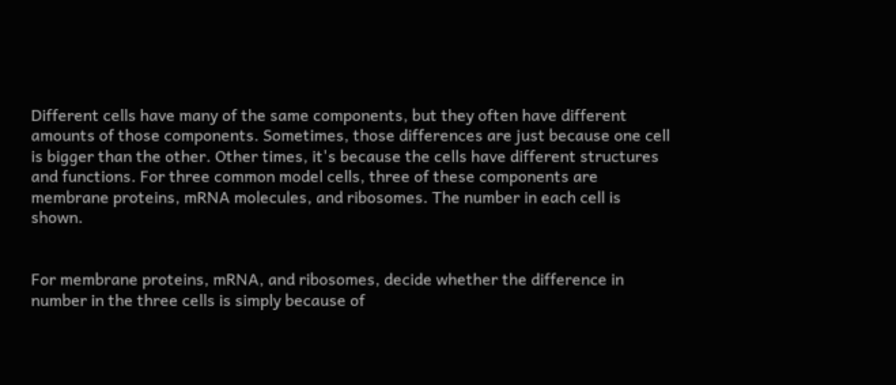Different cells have many of the same components, but they often have different amounts of those components. Sometimes, those differences are just because one cell is bigger than the other. Other times, it's because the cells have different structures and functions. For three common model cells, three of these components are membrane proteins, mRNA molecules, and ribosomes. The number in each cell is shown.


For membrane proteins, mRNA, and ribosomes, decide whether the difference in number in the three cells is simply because of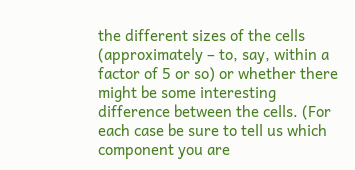the different sizes of the cells (approximately – to, say, within a factor of 5 or so) or whether there might be some interesting difference between the cells. (For each case be sure to tell us which component you are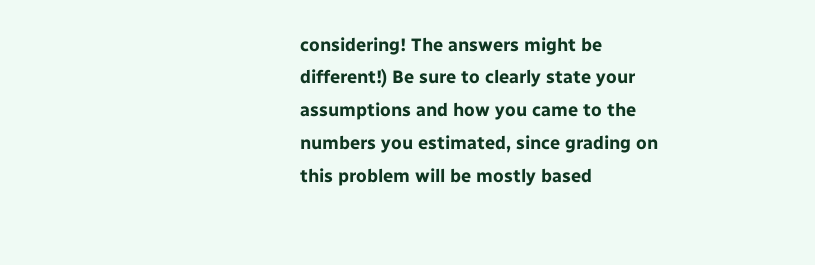considering! The answers might be different!) Be sure to clearly state your assumptions and how you came to the numbers you estimated, since grading on this problem will be mostly based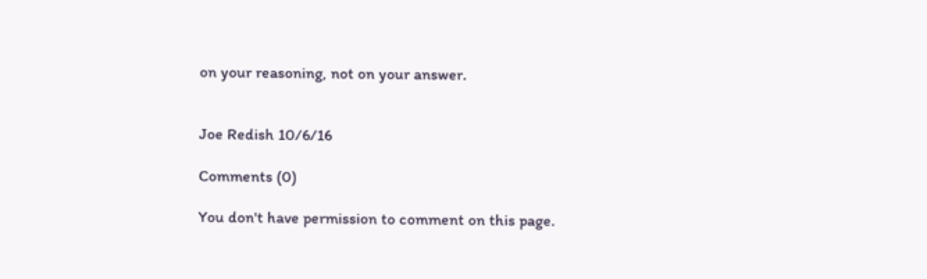on your reasoning, not on your answer.


Joe Redish 10/6/16

Comments (0)

You don't have permission to comment on this page.